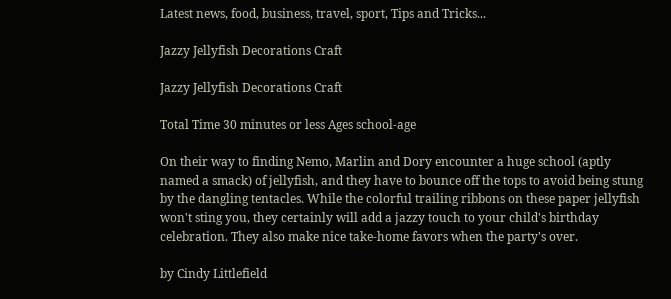Latest news, food, business, travel, sport, Tips and Tricks...

Jazzy Jellyfish Decorations Craft

Jazzy Jellyfish Decorations Craft

Total Time 30 minutes or less Ages school-age

On their way to finding Nemo, Marlin and Dory encounter a huge school (aptly named a smack) of jellyfish, and they have to bounce off the tops to avoid being stung by the dangling tentacles. While the colorful trailing ribbons on these paper jellyfish won't sting you, they certainly will add a jazzy touch to your child's birthday celebration. They also make nice take-home favors when the party's over.

by Cindy Littlefield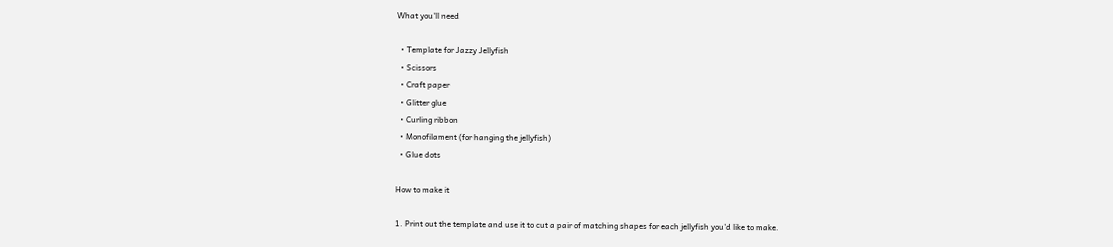What you'll need

  • Template for Jazzy Jellyfish
  • Scissors
  • Craft paper
  • Glitter glue
  • Curling ribbon
  • Monofilament (for hanging the jellyfish)
  • Glue dots

How to make it

1. Print out the template and use it to cut a pair of matching shapes for each jellyfish you'd like to make.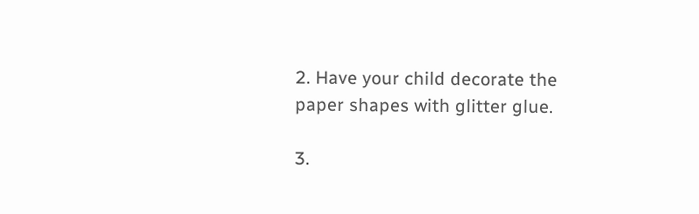2. Have your child decorate the paper shapes with glitter glue.

3.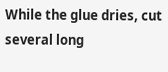While the glue dries, cut several long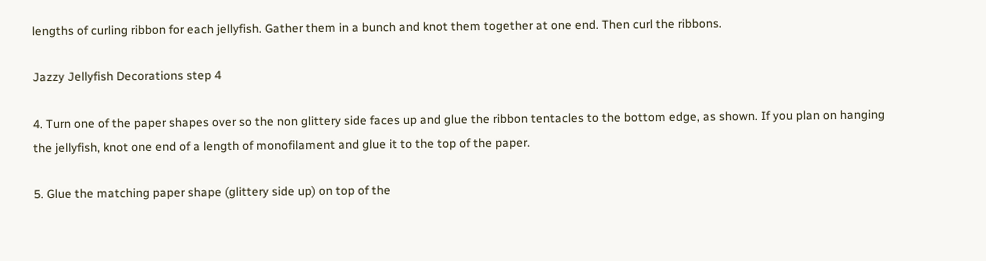lengths of curling ribbon for each jellyfish. Gather them in a bunch and knot them together at one end. Then curl the ribbons.

Jazzy Jellyfish Decorations step 4

4. Turn one of the paper shapes over so the non glittery side faces up and glue the ribbon tentacles to the bottom edge, as shown. If you plan on hanging the jellyfish, knot one end of a length of monofilament and glue it to the top of the paper.

5. Glue the matching paper shape (glittery side up) on top of the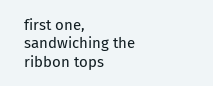first one, sandwiching the ribbon tops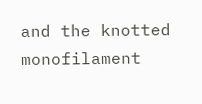and the knotted monofilament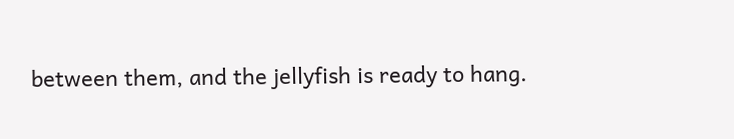between them, and the jellyfish is ready to hang.